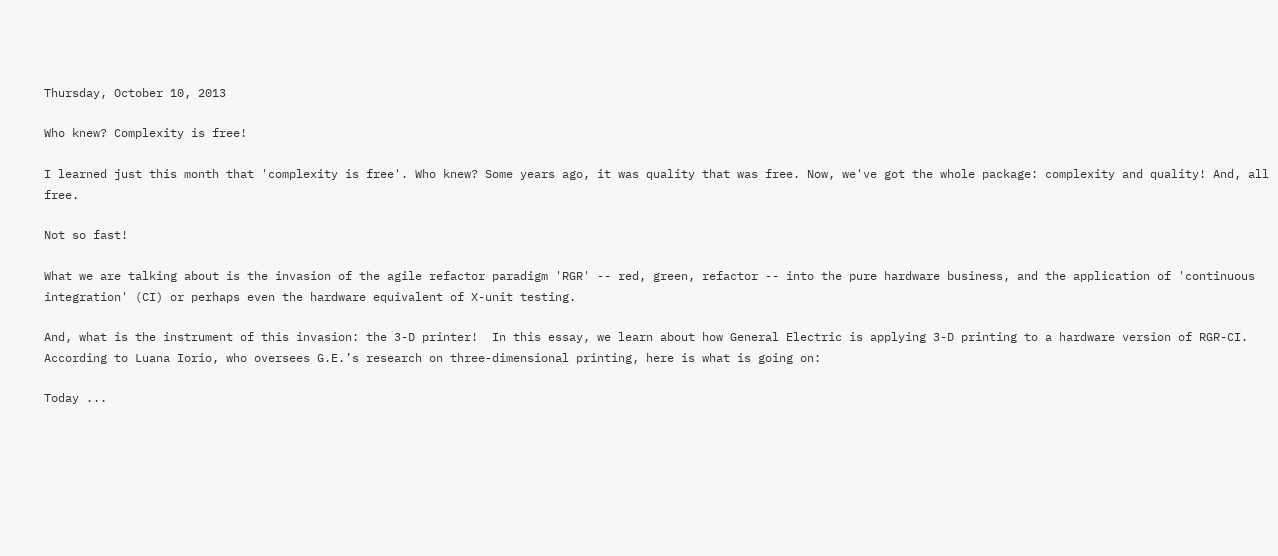Thursday, October 10, 2013

Who knew? Complexity is free!

I learned just this month that 'complexity is free'. Who knew? Some years ago, it was quality that was free. Now, we've got the whole package: complexity and quality! And, all free.

Not so fast!

What we are talking about is the invasion of the agile refactor paradigm 'RGR' -- red, green, refactor -- into the pure hardware business, and the application of 'continuous integration' (CI) or perhaps even the hardware equivalent of X-unit testing.

And, what is the instrument of this invasion: the 3-D printer!  In this essay, we learn about how General Electric is applying 3-D printing to a hardware version of RGR-CI.  According to Luana Iorio, who oversees G.E.’s research on three-dimensional printing, here is what is going on:

Today ...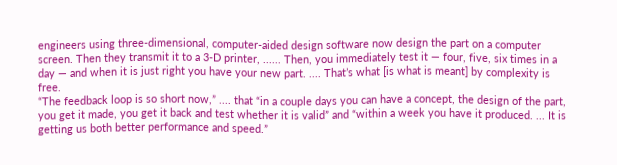engineers using three-dimensional, computer-aided design software now design the part on a computer screen. Then they transmit it to a 3-D printer, ...... Then, you immediately test it — four, five, six times in a day — and when it is just right you have your new part. .... That’s what [is what is meant] by complexity is free.
“The feedback loop is so short now,” .... that “in a couple days you can have a concept, the design of the part, you get it made, you get it back and test whether it is valid” and “within a week you have it produced. ... It is getting us both better performance and speed.”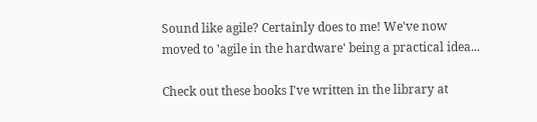Sound like agile? Certainly does to me! We've now moved to 'agile in the hardware' being a practical idea...

Check out these books I've written in the library at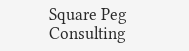Square Peg Consulting